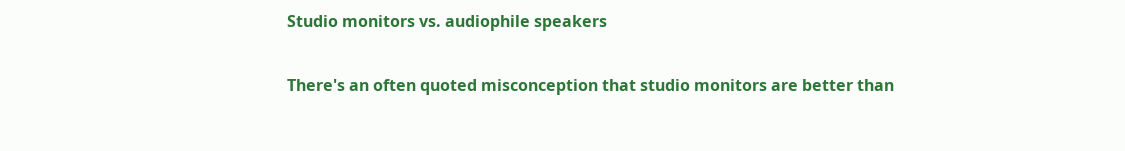Studio monitors vs. audiophile speakers

There's an often quoted misconception that studio monitors are better than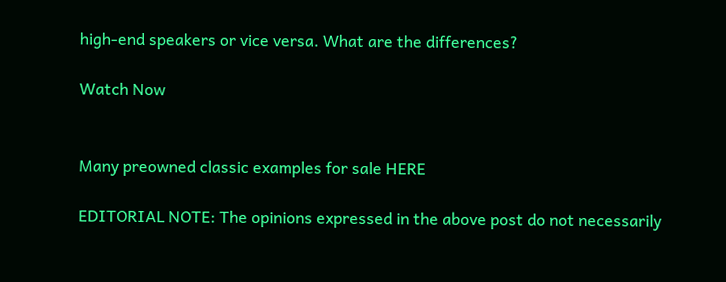high-end speakers or vice versa. What are the differences?

Watch Now


Many preowned classic examples for sale HERE

EDITORIAL NOTE: The opinions expressed in the above post do not necessarily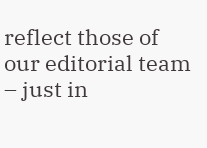reflect those of our editorial team – just in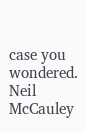case you wondered. Neil McCauley